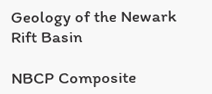Geology of the Newark Rift Basin

NBCP Composite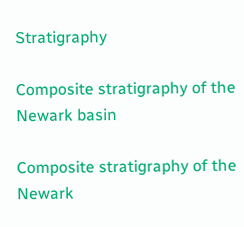Stratigraphy

Composite stratigraphy of the Newark basin

Composite stratigraphy of the Newark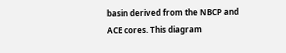basin derived from the NBCP and ACE cores. This diagram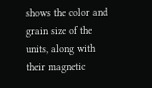shows the color and grain size of the units, along with their magnetic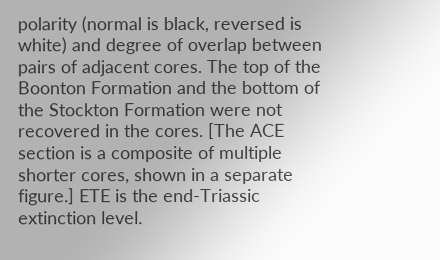polarity (normal is black, reversed is white) and degree of overlap between pairs of adjacent cores. The top of the Boonton Formation and the bottom of the Stockton Formation were not recovered in the cores. [The ACE section is a composite of multiple shorter cores, shown in a separate figure.] ETE is the end-Triassic extinction level.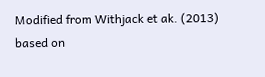Modified from Withjack et ak. (2013) based on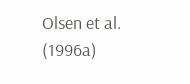Olsen et al. (1996a)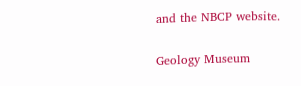and the NBCP website.

Geology Museum